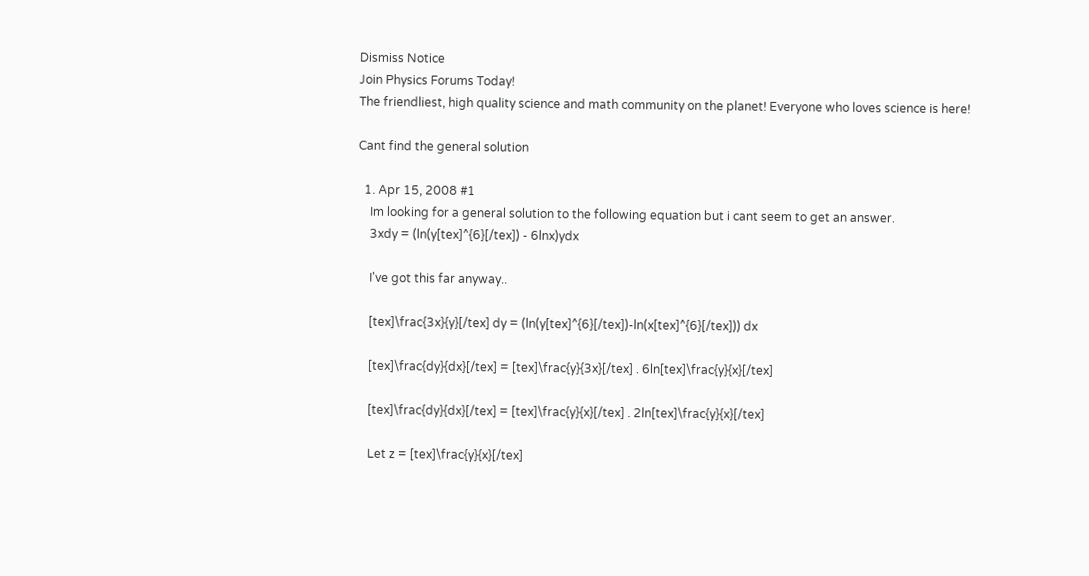Dismiss Notice
Join Physics Forums Today!
The friendliest, high quality science and math community on the planet! Everyone who loves science is here!

Cant find the general solution

  1. Apr 15, 2008 #1
    Im looking for a general solution to the following equation but i cant seem to get an answer.
    3xdy = (ln(y[tex]^{6}[/tex]) - 6lnx)ydx

    I've got this far anyway..

    [tex]\frac{3x}{y}[/tex] dy = (ln(y[tex]^{6}[/tex])-ln(x[tex]^{6}[/tex])) dx

    [tex]\frac{dy}{dx}[/tex] = [tex]\frac{y}{3x}[/tex] . 6ln[tex]\frac{y}{x}[/tex]

    [tex]\frac{dy}{dx}[/tex] = [tex]\frac{y}{x}[/tex] . 2ln[tex]\frac{y}{x}[/tex]

    Let z = [tex]\frac{y}{x}[/tex]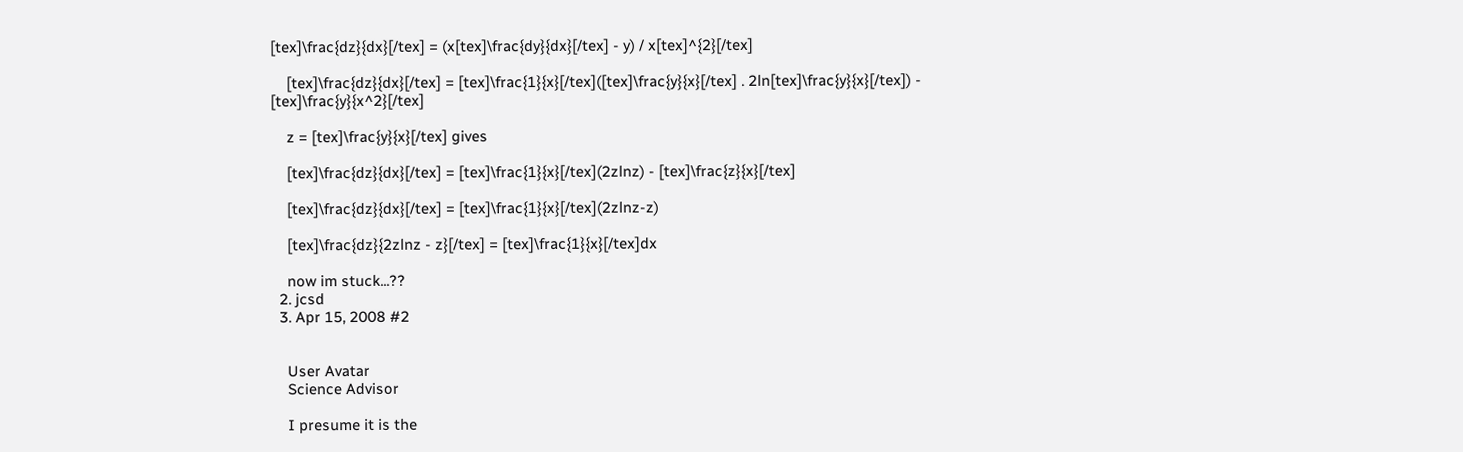[tex]\frac{dz}{dx}[/tex] = (x[tex]\frac{dy}{dx}[/tex] - y) / x[tex]^{2}[/tex]

    [tex]\frac{dz}{dx}[/tex] = [tex]\frac{1}{x}[/tex]([tex]\frac{y}{x}[/tex] . 2ln[tex]\frac{y}{x}[/tex]) - [tex]\frac{y}{x^2}[/tex]

    z = [tex]\frac{y}{x}[/tex] gives

    [tex]\frac{dz}{dx}[/tex] = [tex]\frac{1}{x}[/tex](2zlnz) - [tex]\frac{z}{x}[/tex]

    [tex]\frac{dz}{dx}[/tex] = [tex]\frac{1}{x}[/tex](2zlnz-z)

    [tex]\frac{dz}{2zlnz - z}[/tex] = [tex]\frac{1}{x}[/tex]dx

    now im stuck...??
  2. jcsd
  3. Apr 15, 2008 #2


    User Avatar
    Science Advisor

    I presume it is the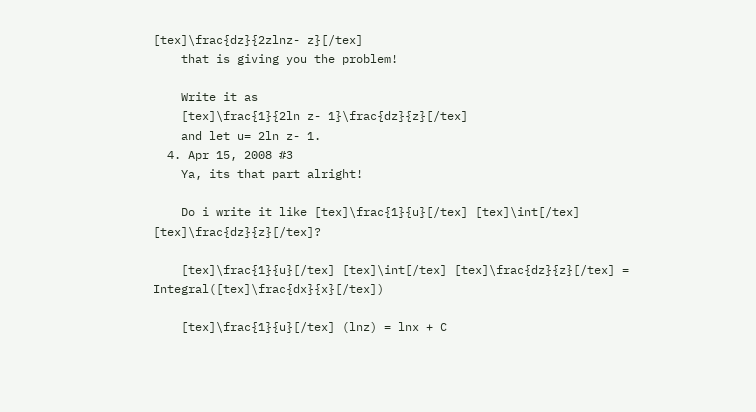[tex]\frac{dz}{2zlnz- z}[/tex]
    that is giving you the problem!

    Write it as
    [tex]\frac{1}{2ln z- 1}\frac{dz}{z}[/tex]
    and let u= 2ln z- 1.
  4. Apr 15, 2008 #3
    Ya, its that part alright!

    Do i write it like [tex]\frac{1}{u}[/tex] [tex]\int[/tex] [tex]\frac{dz}{z}[/tex]?

    [tex]\frac{1}{u}[/tex] [tex]\int[/tex] [tex]\frac{dz}{z}[/tex] = Integral([tex]\frac{dx}{x}[/tex])

    [tex]\frac{1}{u}[/tex] (lnz) = lnx + C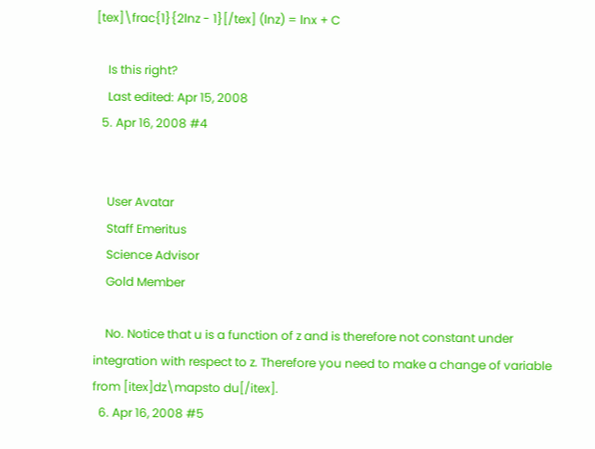[tex]\frac{1}{2lnz - 1}[/tex] (lnz) = lnx + C

    Is this right?
    Last edited: Apr 15, 2008
  5. Apr 16, 2008 #4


    User Avatar
    Staff Emeritus
    Science Advisor
    Gold Member

    No. Notice that u is a function of z and is therefore not constant under integration with respect to z. Therefore you need to make a change of variable from [itex]dz\mapsto du[/itex].
  6. Apr 16, 2008 #5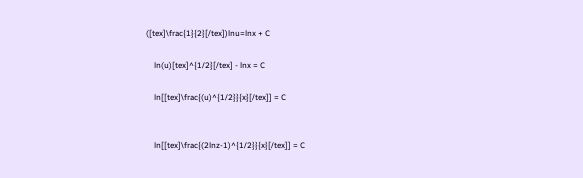([tex]\frac{1}{2}[/tex])lnu=lnx + C

    ln(u)[tex]^{1/2}[/tex] - lnx = C

    ln[[tex]\frac{(u)^{1/2}}{x}[/tex]] = C


    ln[[tex]\frac{(2lnz-1)^{1/2}}{x}[/tex]] = C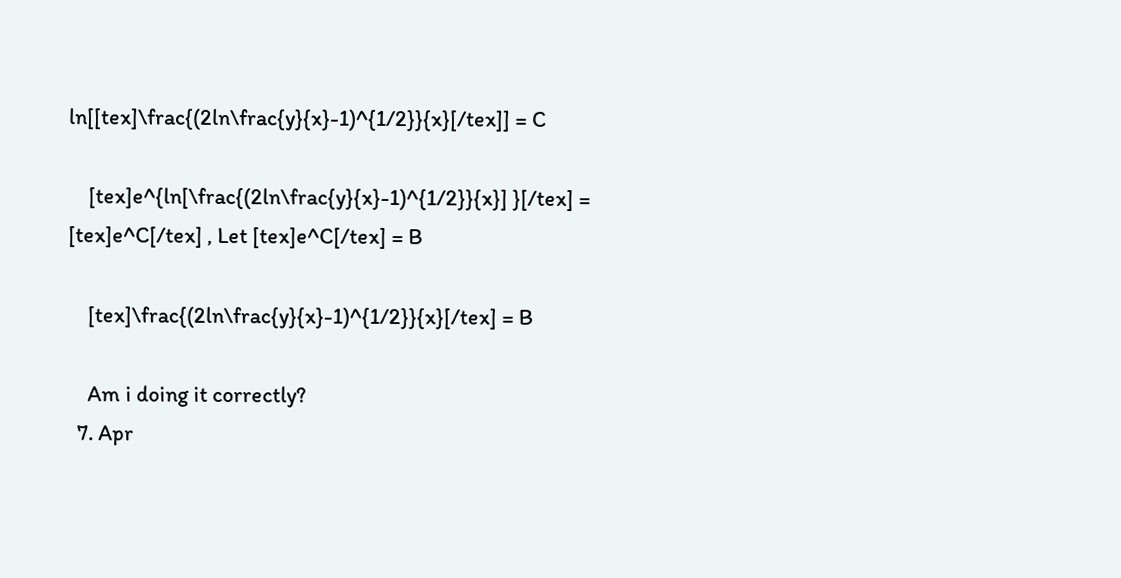ln[[tex]\frac{(2ln\frac{y}{x}-1)^{1/2}}{x}[/tex]] = C

    [tex]e^{ln[\frac{(2ln\frac{y}{x}-1)^{1/2}}{x}] }[/tex] = [tex]e^C[/tex] , Let [tex]e^C[/tex] = B

    [tex]\frac{(2ln\frac{y}{x}-1)^{1/2}}{x}[/tex] = B

    Am i doing it correctly?
  7. Apr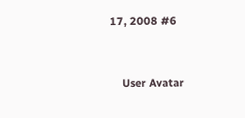17, 2008 #6


    User Avatar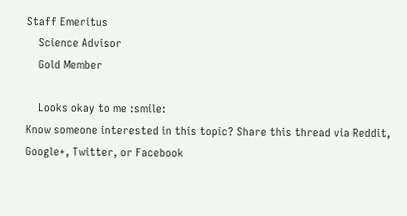Staff Emeritus
    Science Advisor
    Gold Member

    Looks okay to me :smile:
Know someone interested in this topic? Share this thread via Reddit, Google+, Twitter, or Facebook